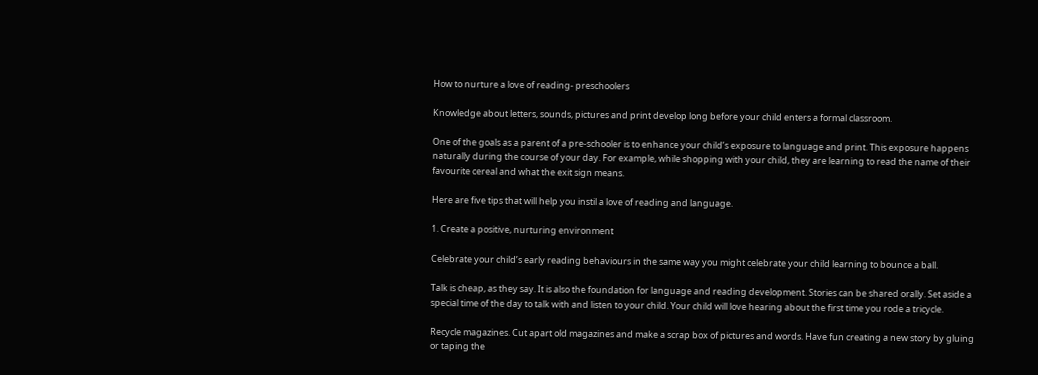How to nurture a love of reading- preschoolers

Knowledge about letters, sounds, pictures and print develop long before your child enters a formal classroom.

One of the goals as a parent of a pre-schooler is to enhance your child’s exposure to language and print. This exposure happens naturally during the course of your day. For example, while shopping with your child, they are learning to read the name of their favourite cereal and what the exit sign means.

Here are five tips that will help you instil a love of reading and language.

1. Create a positive, nurturing environment

Celebrate your child’s early reading behaviours in the same way you might celebrate your child learning to bounce a ball.

Talk is cheap, as they say. It is also the foundation for language and reading development. Stories can be shared orally. Set aside a special time of the day to talk with and listen to your child. Your child will love hearing about the first time you rode a tricycle.

Recycle magazines. Cut apart old magazines and make a scrap box of pictures and words. Have fun creating a new story by gluing or taping the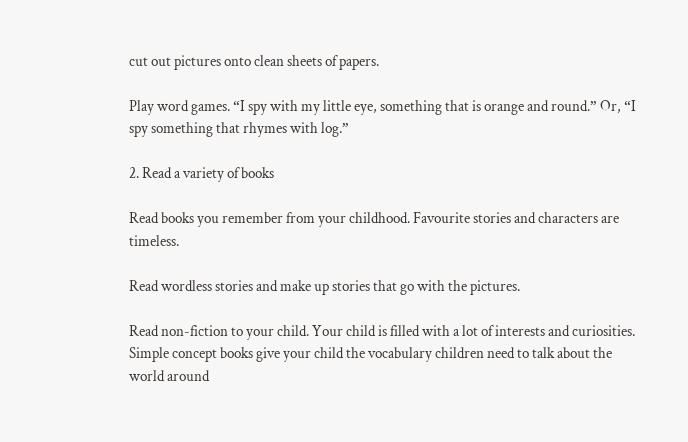cut out pictures onto clean sheets of papers.

Play word games. “I spy with my little eye, something that is orange and round.” Or, “I spy something that rhymes with log.”

2. Read a variety of books

Read books you remember from your childhood. Favourite stories and characters are timeless.

Read wordless stories and make up stories that go with the pictures.

Read non-fiction to your child. Your child is filled with a lot of interests and curiosities. Simple concept books give your child the vocabulary children need to talk about the world around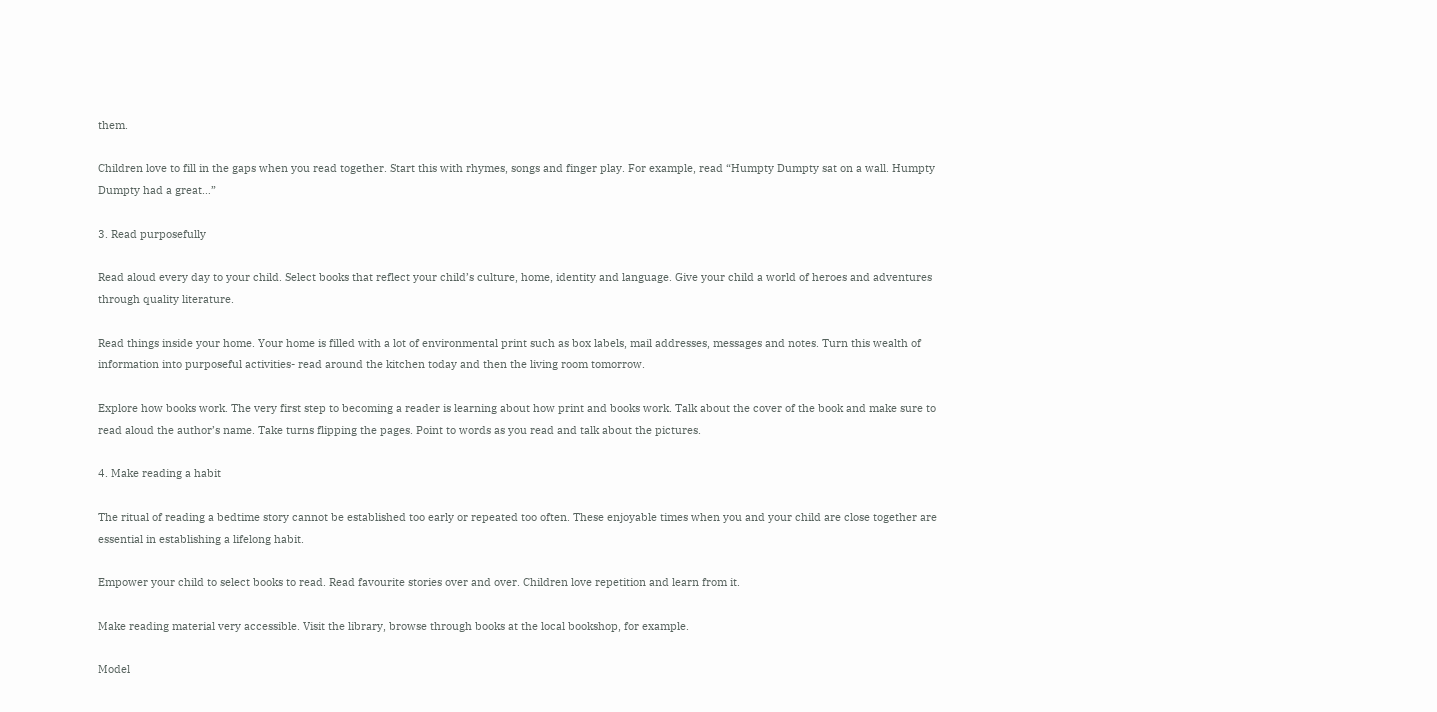them.

Children love to fill in the gaps when you read together. Start this with rhymes, songs and finger play. For example, read “Humpty Dumpty sat on a wall. Humpty Dumpty had a great…”

3. Read purposefully

Read aloud every day to your child. Select books that reflect your child’s culture, home, identity and language. Give your child a world of heroes and adventures through quality literature.

Read things inside your home. Your home is filled with a lot of environmental print such as box labels, mail addresses, messages and notes. Turn this wealth of information into purposeful activities- read around the kitchen today and then the living room tomorrow.

Explore how books work. The very first step to becoming a reader is learning about how print and books work. Talk about the cover of the book and make sure to read aloud the author’s name. Take turns flipping the pages. Point to words as you read and talk about the pictures.

4. Make reading a habit

The ritual of reading a bedtime story cannot be established too early or repeated too often. These enjoyable times when you and your child are close together are essential in establishing a lifelong habit.

Empower your child to select books to read. Read favourite stories over and over. Children love repetition and learn from it.

Make reading material very accessible. Visit the library, browse through books at the local bookshop, for example.

Model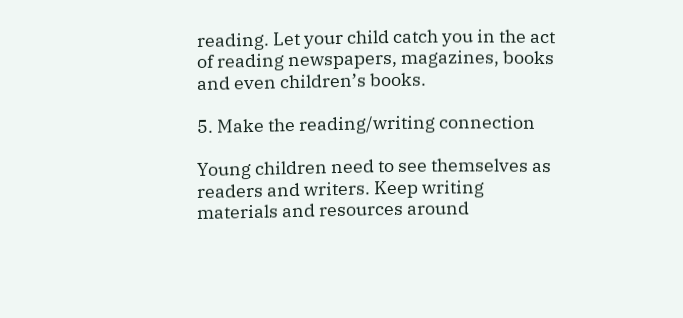reading. Let your child catch you in the act of reading newspapers, magazines, books and even children’s books.

5. Make the reading/writing connection

Young children need to see themselves as readers and writers. Keep writing materials and resources around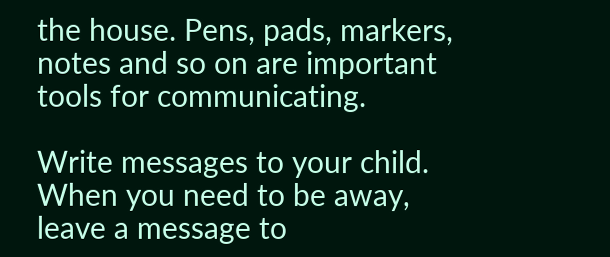the house. Pens, pads, markers, notes and so on are important tools for communicating.

Write messages to your child. When you need to be away, leave a message to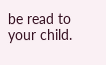be read to your child.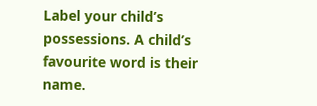Label your child’s possessions. A child’s favourite word is their name.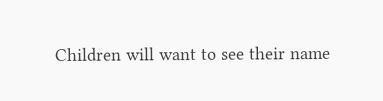Children will want to see their name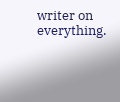writer on everything.